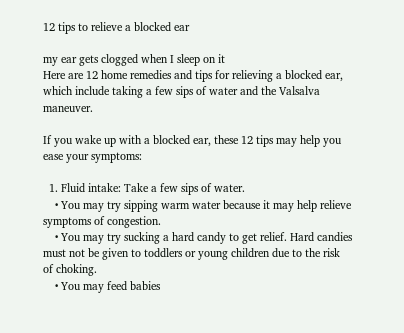12 tips to relieve a blocked ear

my ear gets clogged when I sleep on it
Here are 12 home remedies and tips for relieving a blocked ear, which include taking a few sips of water and the Valsalva maneuver.

If you wake up with a blocked ear, these 12 tips may help you ease your symptoms:

  1. Fluid intake: Take a few sips of water.
    • You may try sipping warm water because it may help relieve symptoms of congestion.
    • You may try sucking a hard candy to get relief. Hard candies must not be given to toddlers or young children due to the risk of choking.
    • You may feed babies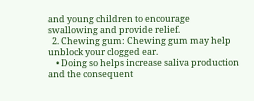and young children to encourage swallowing and provide relief.
  2. Chewing gum: Chewing gum may help unblock your clogged ear.
    • Doing so helps increase saliva production and the consequent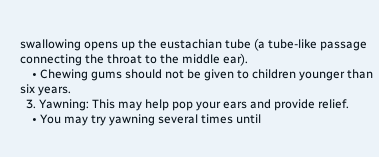swallowing opens up the eustachian tube (a tube-like passage connecting the throat to the middle ear).
    • Chewing gums should not be given to children younger than six years.
  3. Yawning: This may help pop your ears and provide relief.
    • You may try yawning several times until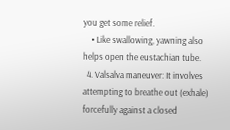you get some relief.
    • Like swallowing, yawning also helps open the eustachian tube.
  4. Valsalva maneuver: It involves attempting to breathe out (exhale) forcefully against a closed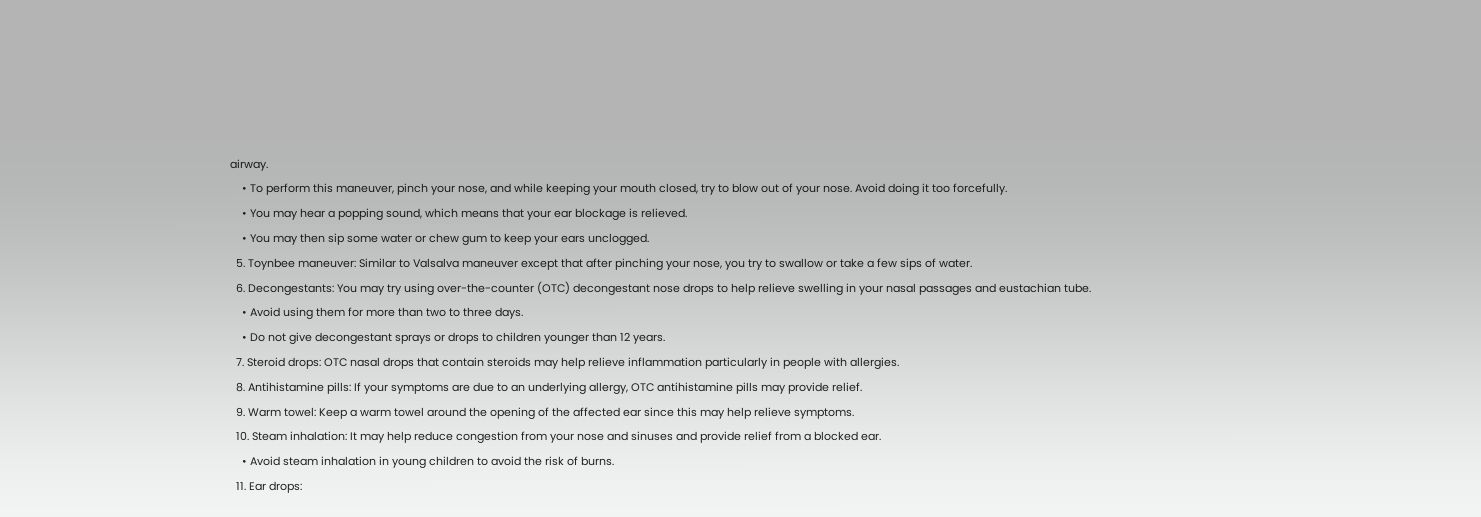airway.
    • To perform this maneuver, pinch your nose, and while keeping your mouth closed, try to blow out of your nose. Avoid doing it too forcefully.
    • You may hear a popping sound, which means that your ear blockage is relieved.
    • You may then sip some water or chew gum to keep your ears unclogged.
  5. Toynbee maneuver: Similar to Valsalva maneuver except that after pinching your nose, you try to swallow or take a few sips of water.
  6. Decongestants: You may try using over-the-counter (OTC) decongestant nose drops to help relieve swelling in your nasal passages and eustachian tube.
    • Avoid using them for more than two to three days.
    • Do not give decongestant sprays or drops to children younger than 12 years.
  7. Steroid drops: OTC nasal drops that contain steroids may help relieve inflammation particularly in people with allergies.
  8. Antihistamine pills: If your symptoms are due to an underlying allergy, OTC antihistamine pills may provide relief.
  9. Warm towel: Keep a warm towel around the opening of the affected ear since this may help relieve symptoms.
  10. Steam inhalation: It may help reduce congestion from your nose and sinuses and provide relief from a blocked ear.
    • Avoid steam inhalation in young children to avoid the risk of burns.
  11. Ear drops: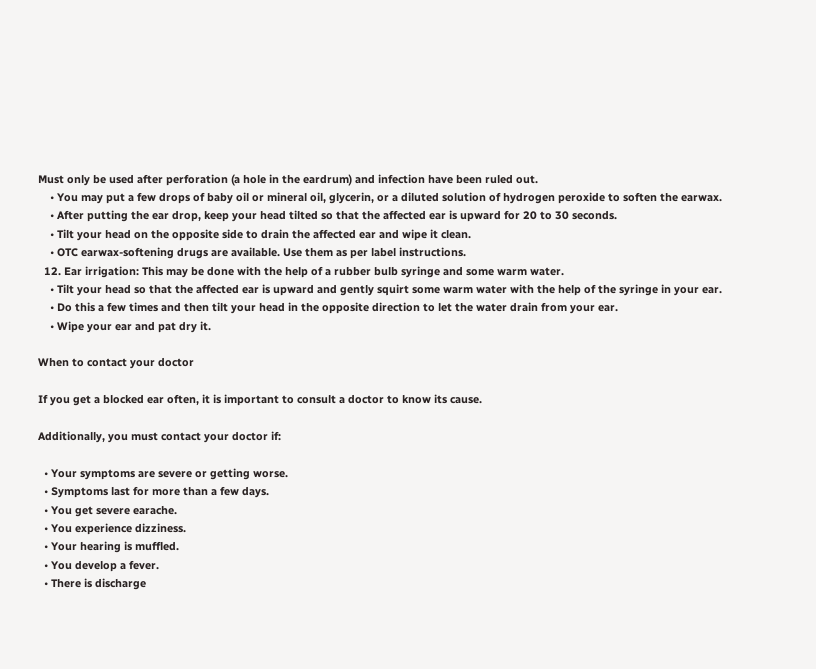Must only be used after perforation (a hole in the eardrum) and infection have been ruled out.
    • You may put a few drops of baby oil or mineral oil, glycerin, or a diluted solution of hydrogen peroxide to soften the earwax.
    • After putting the ear drop, keep your head tilted so that the affected ear is upward for 20 to 30 seconds.
    • Tilt your head on the opposite side to drain the affected ear and wipe it clean.
    • OTC earwax-softening drugs are available. Use them as per label instructions.
  12. Ear irrigation: This may be done with the help of a rubber bulb syringe and some warm water.
    • Tilt your head so that the affected ear is upward and gently squirt some warm water with the help of the syringe in your ear.
    • Do this a few times and then tilt your head in the opposite direction to let the water drain from your ear.
    • Wipe your ear and pat dry it.

When to contact your doctor

If you get a blocked ear often, it is important to consult a doctor to know its cause.

Additionally, you must contact your doctor if:

  • Your symptoms are severe or getting worse.
  • Symptoms last for more than a few days.
  • You get severe earache.
  • You experience dizziness.
  • Your hearing is muffled.
  • You develop a fever.
  • There is discharge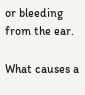or bleeding from the ear.

What causes a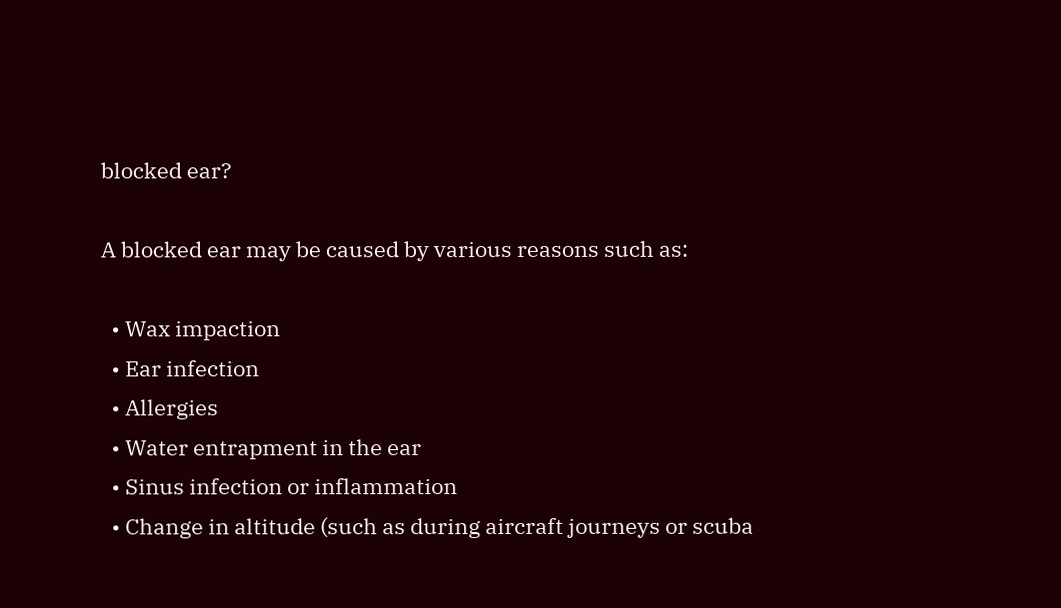blocked ear?

A blocked ear may be caused by various reasons such as:

  • Wax impaction
  • Ear infection
  • Allergies
  • Water entrapment in the ear
  • Sinus infection or inflammation
  • Change in altitude (such as during aircraft journeys or scuba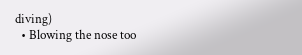diving)
  • Blowing the nose too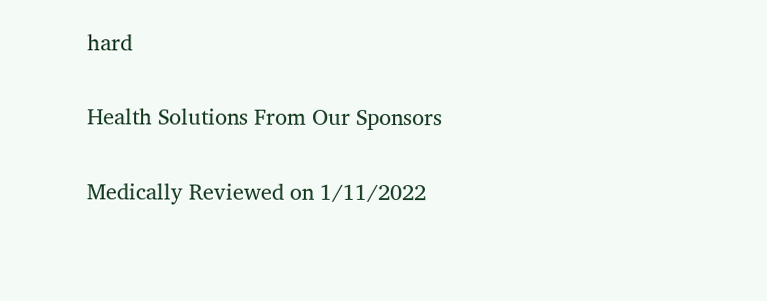hard

Health Solutions From Our Sponsors

Medically Reviewed on 1/11/2022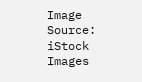Image Source: iStock Images